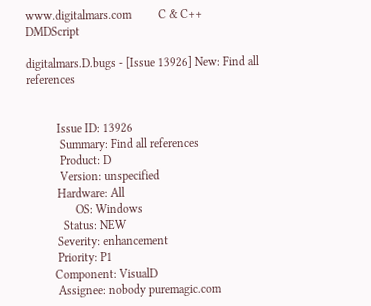www.digitalmars.com         C & C++   DMDScript

digitalmars.D.bugs - [Issue 13926] New: Find all references


          Issue ID: 13926
           Summary: Find all references
           Product: D
           Version: unspecified
          Hardware: All
                OS: Windows
            Status: NEW
          Severity: enhancement
          Priority: P1
         Component: VisualD
          Assignee: nobody puremagic.com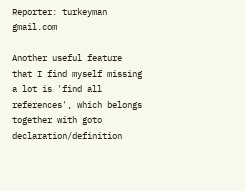Reporter: turkeyman gmail.com

Another useful feature that I find myself missing a lot is 'find all
references', which belongs together with goto declaration/definition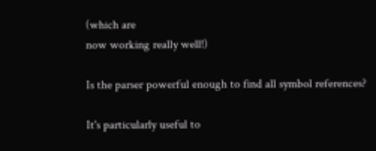(which are
now working really well!)

Is the parser powerful enough to find all symbol references?

It's particularly useful to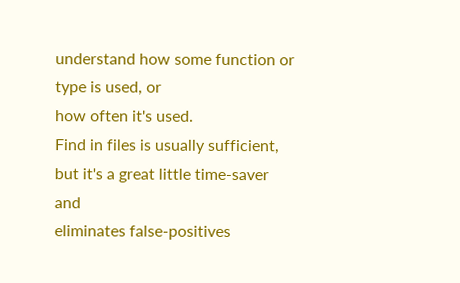understand how some function or type is used, or
how often it's used.
Find in files is usually sufficient, but it's a great little time-saver and
eliminates false-positives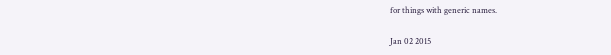for things with generic names.

Jan 02 2015